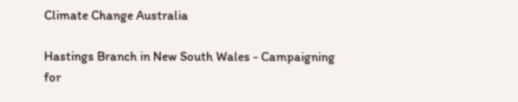Climate Change Australia

Hastings Branch in New South Wales - Campaigning for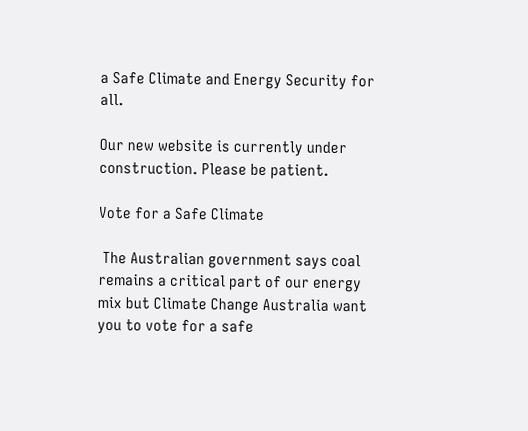a Safe Climate and Energy Security for all.

Our new website is currently under construction. Please be patient.

Vote for a Safe Climate

 The Australian government says coal remains a critical part of our energy mix but Climate Change Australia want you to vote for a safe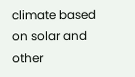climate based on solar and other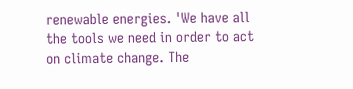renewable energies. 'We have all the tools we need in order to act on climate change. The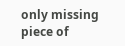only missing piece of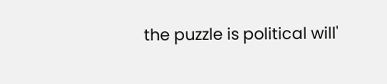the puzzle is political will'